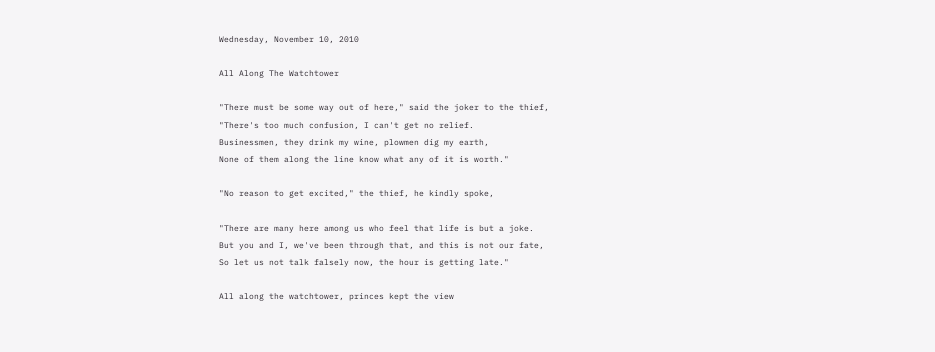Wednesday, November 10, 2010

All Along The Watchtower

"There must be some way out of here," said the joker to the thief,
"There's too much confusion, I can't get no relief.
Businessmen, they drink my wine, plowmen dig my earth,
None of them along the line know what any of it is worth."

"No reason to get excited," the thief, he kindly spoke,

"There are many here among us who feel that life is but a joke.
But you and I, we've been through that, and this is not our fate,
So let us not talk falsely now, the hour is getting late."

All along the watchtower, princes kept the view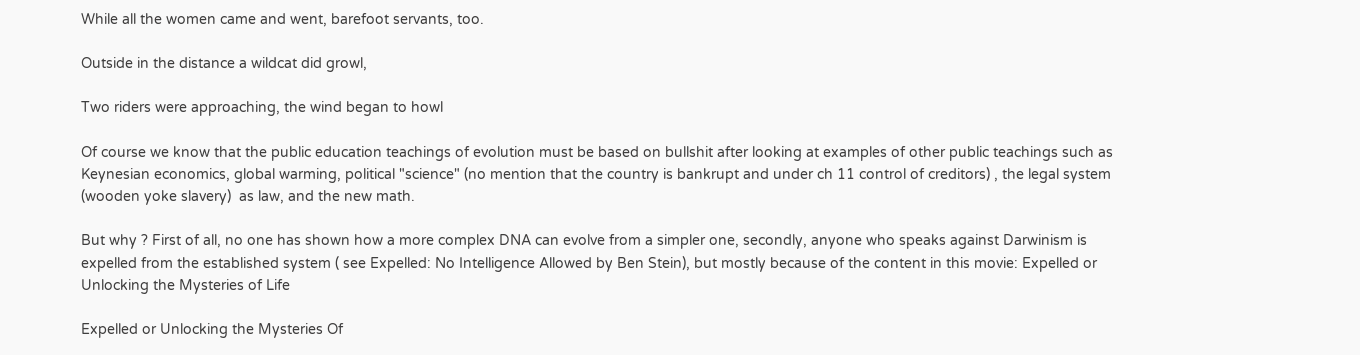While all the women came and went, barefoot servants, too.

Outside in the distance a wildcat did growl,

Two riders were approaching, the wind began to howl

Of course we know that the public education teachings of evolution must be based on bullshit after looking at examples of other public teachings such as Keynesian economics, global warming, political "science" (no mention that the country is bankrupt and under ch 11 control of creditors) , the legal system (wooden yoke slavery)  as law, and the new math.

But why ? First of all, no one has shown how a more complex DNA can evolve from a simpler one, secondly, anyone who speaks against Darwinism is expelled from the established system ( see Expelled: No Intelligence Allowed by Ben Stein), but mostly because of the content in this movie: Expelled or Unlocking the Mysteries of Life

Expelled or Unlocking the Mysteries Of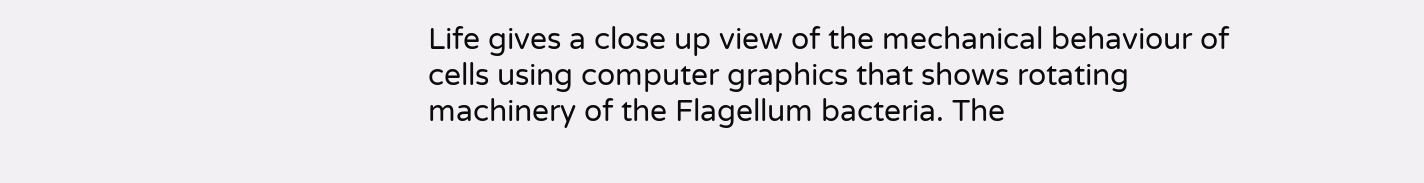Life gives a close up view of the mechanical behaviour of cells using computer graphics that shows rotating machinery of the Flagellum bacteria. The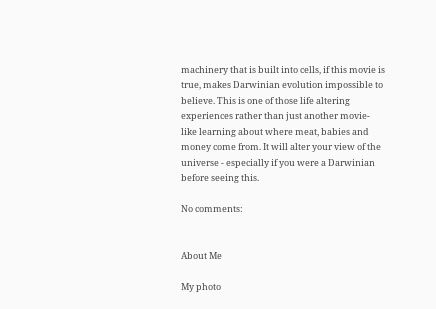machinery that is built into cells, if this movie is true, makes Darwinian evolution impossible to believe. This is one of those life altering experiences rather than just another movie- like learning about where meat, babies and money come from. It will alter your view of the universe - especially if you were a Darwinian before seeing this.

No comments:


About Me

My photo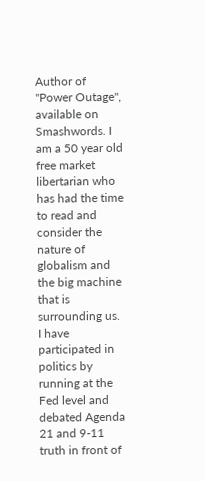Author of "Power Outage", available on Smashwords. I am a 50 year old free market libertarian who has had the time to read and consider the nature of globalism and the big machine that is surrounding us. I have participated in politics by running at the Fed level and debated Agenda 21 and 9-11 truth in front of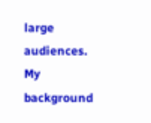large audiences. My background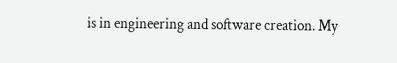is in engineering and software creation. My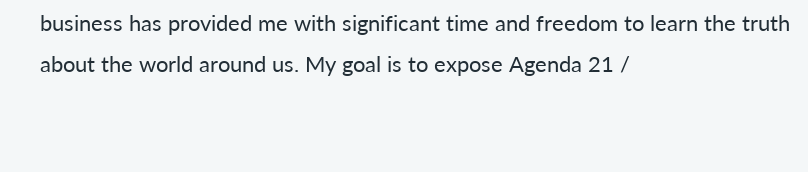business has provided me with significant time and freedom to learn the truth about the world around us. My goal is to expose Agenda 21 /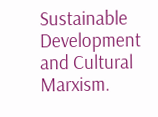Sustainable Development and Cultural Marxism.